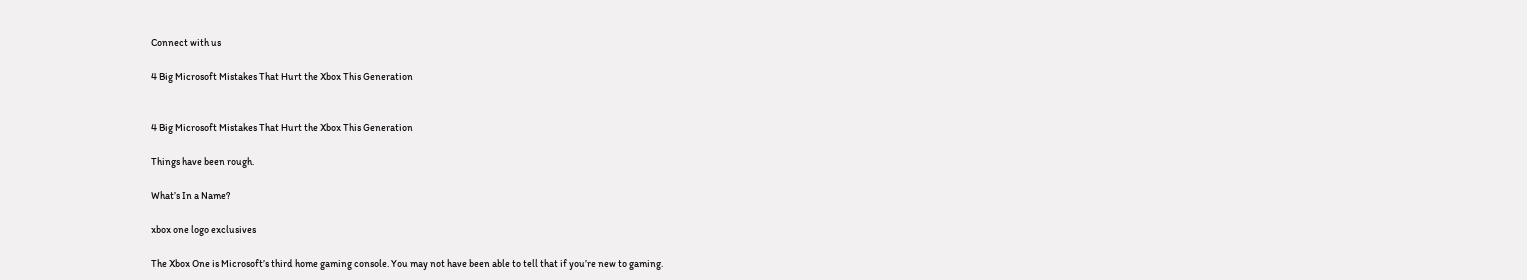Connect with us

4 Big Microsoft Mistakes That Hurt the Xbox This Generation


4 Big Microsoft Mistakes That Hurt the Xbox This Generation

Things have been rough.

What’s In a Name?

xbox one logo exclusives

The Xbox One is Microsoft’s third home gaming console. You may not have been able to tell that if you’re new to gaming.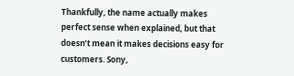Thankfully, the name actually makes perfect sense when explained, but that doesn’t mean it makes decisions easy for customers. Sony,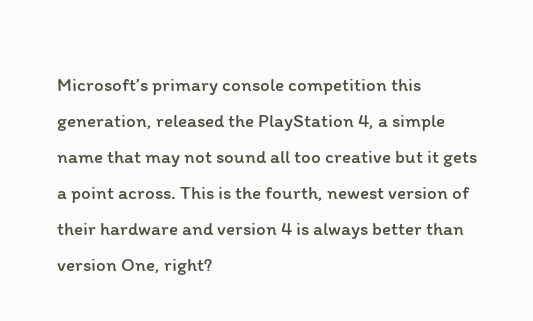Microsoft’s primary console competition this generation, released the PlayStation 4, a simple name that may not sound all too creative but it gets a point across. This is the fourth, newest version of their hardware and version 4 is always better than version One, right?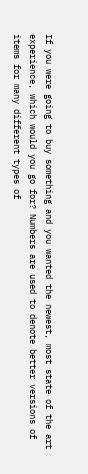If you were going to buy something and you wanted the newest, most state of the art experience, which would you go for? Numbers are used to denote better versions of items for many different types of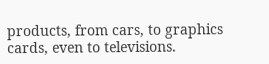products, from cars, to graphics cards, even to televisions.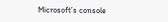Microsoft’s console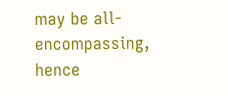may be all-encompassing, hence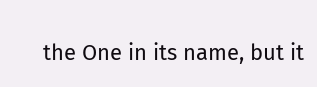the One in its name, but it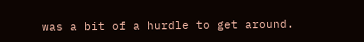was a bit of a hurdle to get around.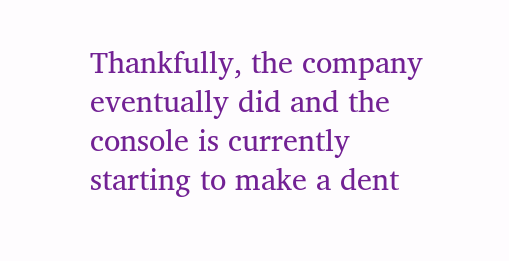Thankfully, the company eventually did and the console is currently starting to make a dent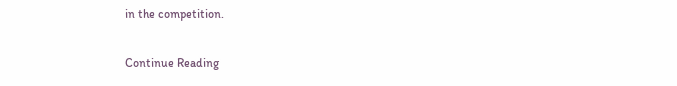in the competition.

Continue Reading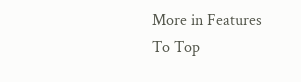More in Features
To Top